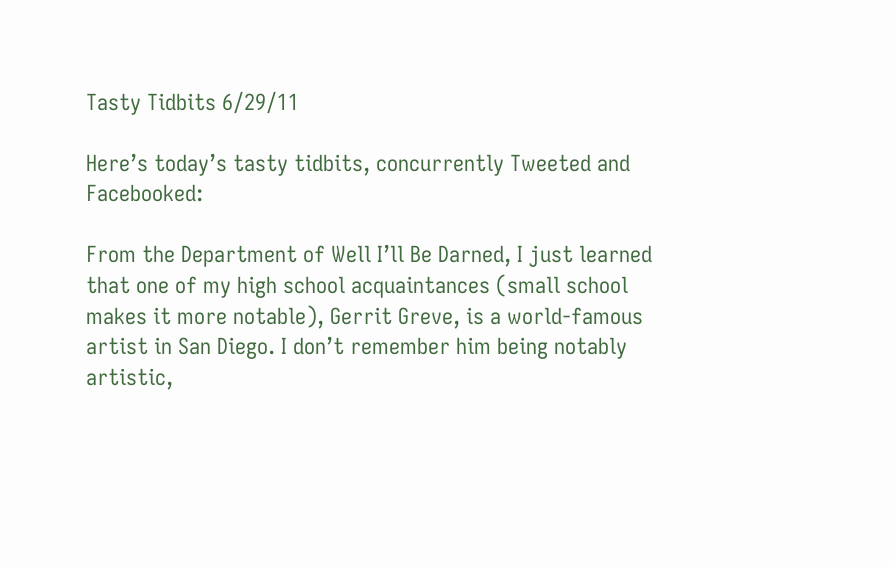Tasty Tidbits 6/29/11

Here’s today’s tasty tidbits, concurrently Tweeted and Facebooked:

From the Department of Well I’ll Be Darned, I just learned that one of my high school acquaintances (small school makes it more notable), Gerrit Greve, is a world-famous artist in San Diego. I don’t remember him being notably artistic,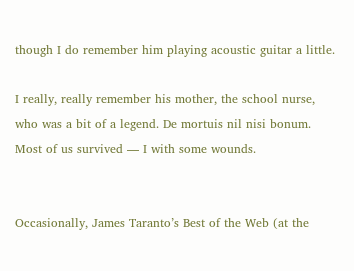though I do remember him playing acoustic guitar a little.

I really, really remember his mother, the school nurse, who was a bit of a legend. De mortuis nil nisi bonum. Most of us survived — I with some wounds.


Occasionally, James Taranto’s Best of the Web (at the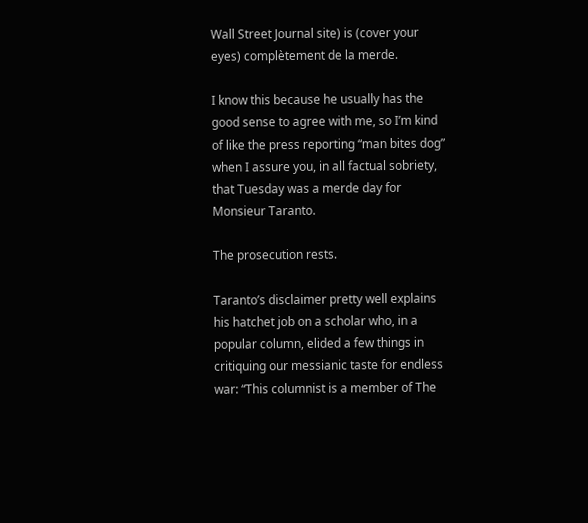Wall Street Journal site) is (cover your eyes) complètement de la merde.

I know this because he usually has the good sense to agree with me, so I’m kind of like the press reporting “man bites dog” when I assure you, in all factual sobriety, that Tuesday was a merde day for Monsieur Taranto.

The prosecution rests.

Taranto’s disclaimer pretty well explains his hatchet job on a scholar who, in a popular column, elided a few things in critiquing our messianic taste for endless war: “This columnist is a member of The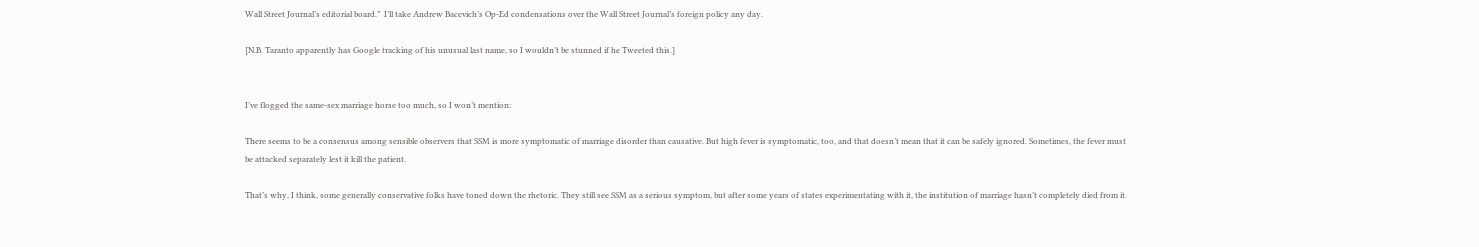Wall Street Journal’s editorial board.”  I’ll take Andrew Bacevich’s Op-Ed condensations over the Wall Street Journal’s foreign policy any day.

[N.B. Taranto apparently has Google tracking of his unusual last name, so I wouldn’t be stunned if he Tweeted this.]


I’ve flogged the same-sex marriage horse too much, so I won’t mention:

There seems to be a consensus among sensible observers that SSM is more symptomatic of marriage disorder than causative. But high fever is symptomatic, too, and that doesn’t mean that it can be safely ignored. Sometimes, the fever must be attacked separately lest it kill the patient.

That’s why, I think, some generally conservative folks have toned down the rhetoric. They still see SSM as a serious symptom, but after some years of states experimentating with it, the institution of marriage hasn’t completely died from it.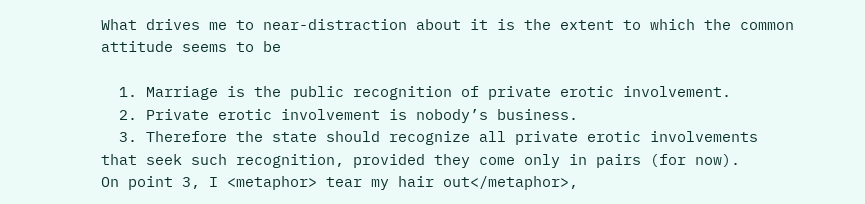What drives me to near-distraction about it is the extent to which the common attitude seems to be

  1. Marriage is the public recognition of private erotic involvement.
  2. Private erotic involvement is nobody’s business.
  3. Therefore the state should recognize all private erotic involvements that seek such recognition, provided they come only in pairs (for now).
On point 3, I <metaphor> tear my hair out</metaphor>,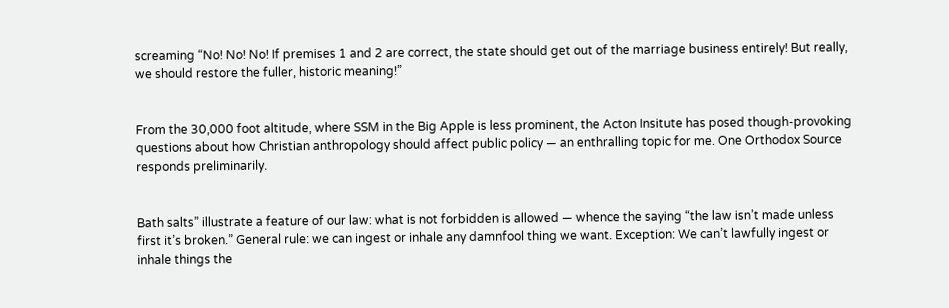screaming “No! No! No! If premises 1 and 2 are correct, the state should get out of the marriage business entirely! But really, we should restore the fuller, historic meaning!”


From the 30,000 foot altitude, where SSM in the Big Apple is less prominent, the Acton Insitute has posed though-provoking questions about how Christian anthropology should affect public policy — an enthralling topic for me. One Orthodox Source responds preliminarily.


Bath salts” illustrate a feature of our law: what is not forbidden is allowed — whence the saying “the law isn’t made unless first it’s broken.” General rule: we can ingest or inhale any damnfool thing we want. Exception: We can’t lawfully ingest or inhale things the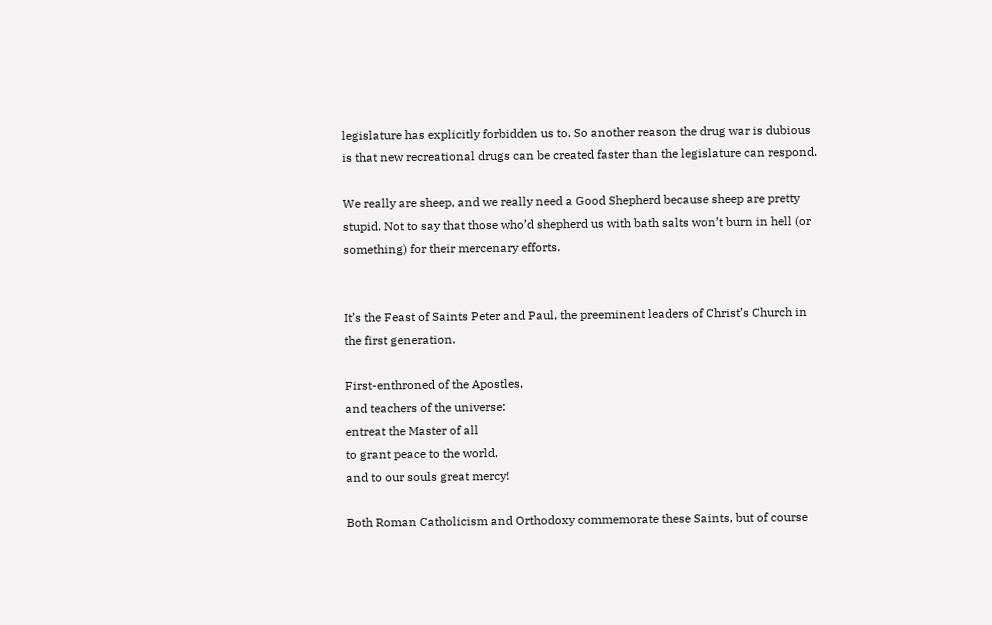legislature has explicitly forbidden us to. So another reason the drug war is dubious is that new recreational drugs can be created faster than the legislature can respond.

We really are sheep, and we really need a Good Shepherd because sheep are pretty stupid. Not to say that those who’d shepherd us with bath salts won’t burn in hell (or something) for their mercenary efforts.


It’s the Feast of Saints Peter and Paul, the preeminent leaders of Christ’s Church in the first generation.

First-enthroned of the Apostles,
and teachers of the universe:
entreat the Master of all
to grant peace to the world,
and to our souls great mercy!

Both Roman Catholicism and Orthodoxy commemorate these Saints, but of course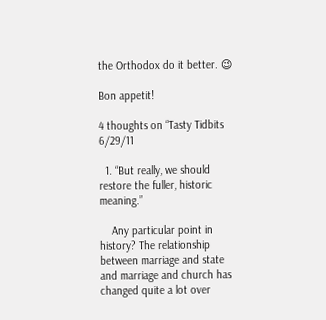the Orthodox do it better. 😉

Bon appetit!

4 thoughts on “Tasty Tidbits 6/29/11

  1. “But really, we should restore the fuller, historic meaning.”

    Any particular point in history? The relationship between marriage and state and marriage and church has changed quite a lot over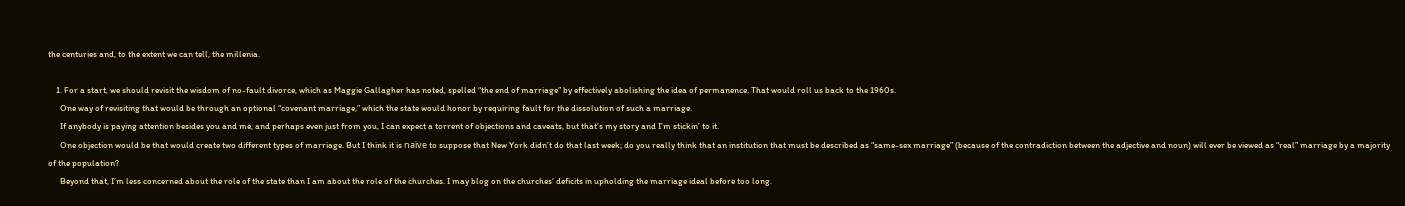the centuries and, to the extent we can tell, the millenia.

    1. For a start, we should revisit the wisdom of no-fault divorce, which as Maggie Gallagher has noted, spelled “the end of marriage” by effectively abolishing the idea of permanence. That would roll us back to the 1960s.
      One way of revisiting that would be through an optional “covenant marriage,” which the state would honor by requiring fault for the dissolution of such a marriage.
      If anybody is paying attention besides you and me, and perhaps even just from you, I can expect a torrent of objections and caveats, but that’s my story and I’m stickin’ to it.
      One objection would be that would create two different types of marriage. But I think it is naïve to suppose that New York didn’t do that last week; do you really think that an institution that must be described as “same-sex marriage” (because of the contradiction between the adjective and noun) will ever be viewed as “real” marriage by a majority of the population?
      Beyond that, I’m less concerned about the role of the state than I am about the role of the churches. I may blog on the churches’ deficits in upholding the marriage ideal before too long.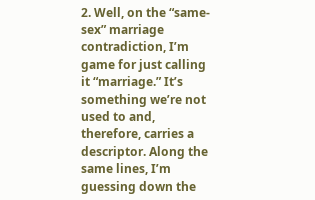2. Well, on the “same-sex” marriage contradiction, I’m game for just calling it “marriage.” It’s something we’re not used to and, therefore, carries a descriptor. Along the same lines, I’m guessing down the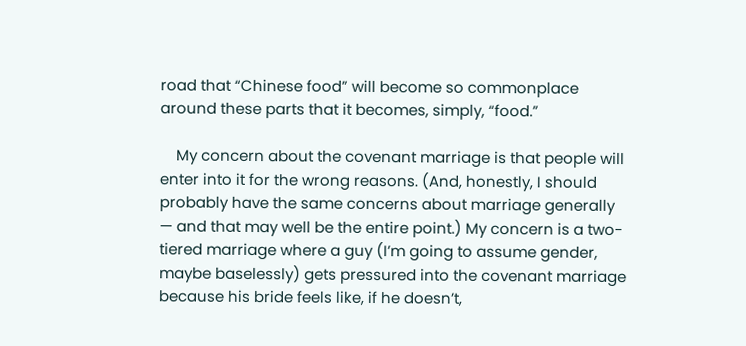road that “Chinese food” will become so commonplace around these parts that it becomes, simply, “food.”

    My concern about the covenant marriage is that people will enter into it for the wrong reasons. (And, honestly, I should probably have the same concerns about marriage generally — and that may well be the entire point.) My concern is a two-tiered marriage where a guy (I’m going to assume gender, maybe baselessly) gets pressured into the covenant marriage because his bride feels like, if he doesn’t,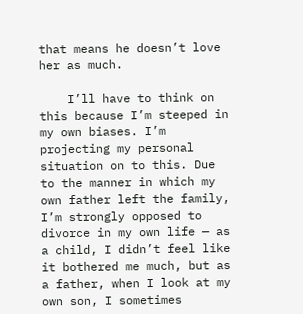that means he doesn’t love her as much.

    I’ll have to think on this because I’m steeped in my own biases. I’m projecting my personal situation on to this. Due to the manner in which my own father left the family, I’m strongly opposed to divorce in my own life — as a child, I didn’t feel like it bothered me much, but as a father, when I look at my own son, I sometimes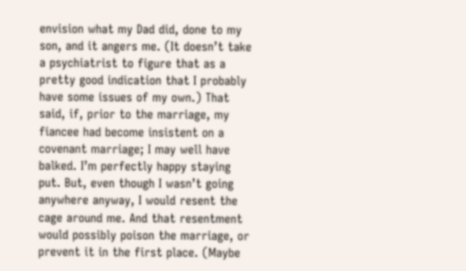envision what my Dad did, done to my son, and it angers me. (It doesn’t take a psychiatrist to figure that as a pretty good indication that I probably have some issues of my own.) That said, if, prior to the marriage, my fiancee had become insistent on a covenant marriage; I may well have balked. I’m perfectly happy staying put. But, even though I wasn’t going anywhere anyway, I would resent the cage around me. And that resentment would possibly poison the marriage, or prevent it in the first place. (Maybe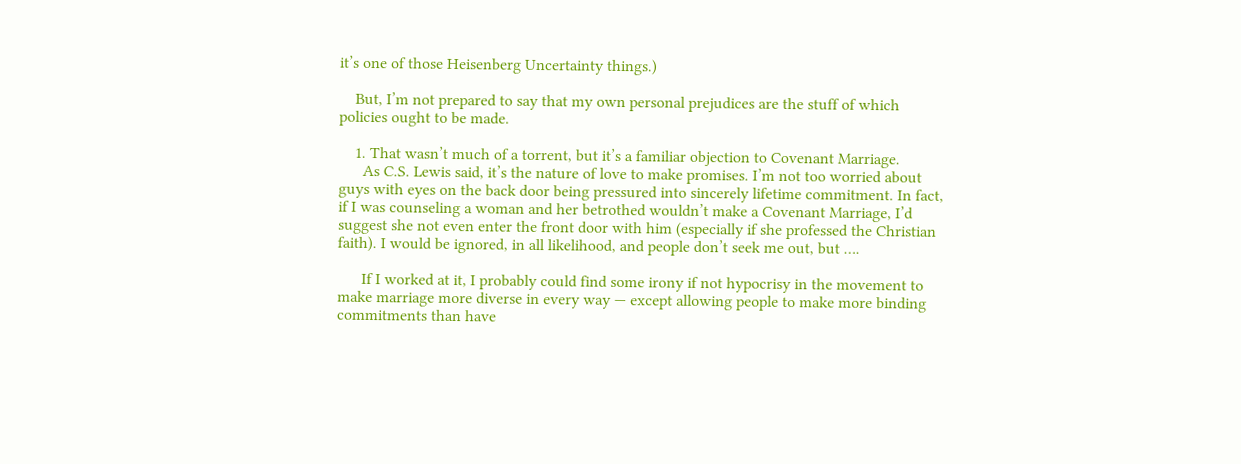it’s one of those Heisenberg Uncertainty things.)

    But, I’m not prepared to say that my own personal prejudices are the stuff of which policies ought to be made.

    1. That wasn’t much of a torrent, but it’s a familiar objection to Covenant Marriage.
      As C.S. Lewis said, it’s the nature of love to make promises. I’m not too worried about guys with eyes on the back door being pressured into sincerely lifetime commitment. In fact, if I was counseling a woman and her betrothed wouldn’t make a Covenant Marriage, I’d suggest she not even enter the front door with him (especially if she professed the Christian faith). I would be ignored, in all likelihood, and people don’t seek me out, but ….

      If I worked at it, I probably could find some irony if not hypocrisy in the movement to make marriage more diverse in every way — except allowing people to make more binding commitments than have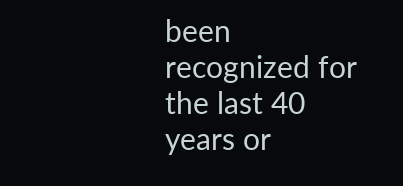been recognized for the last 40 years or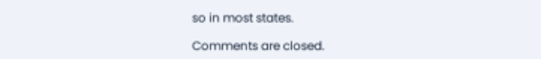so in most states.

Comments are closed.